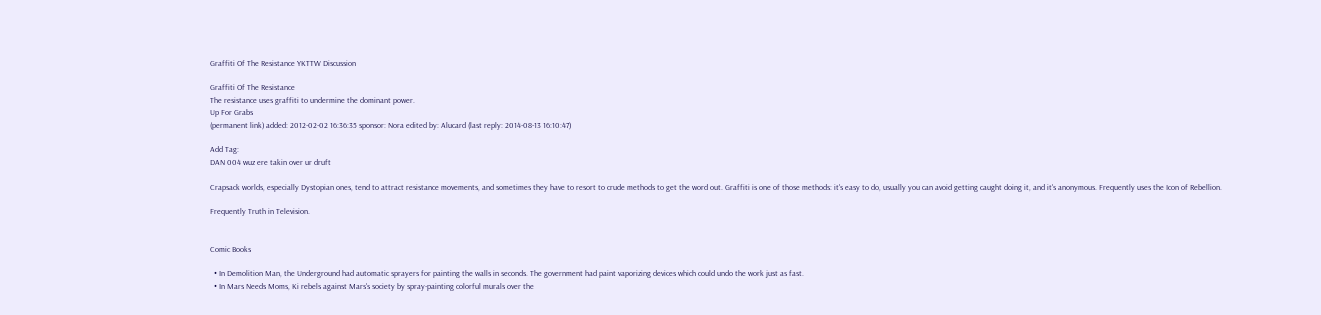Graffiti Of The Resistance YKTTW Discussion

Graffiti Of The Resistance
The resistance uses graffiti to undermine the dominant power.
Up For Grabs
(permanent link) added: 2012-02-02 16:36:35 sponsor: Nora edited by: Alucard (last reply: 2014-08-13 16:10:47)

Add Tag:
DAN 004 wuz ere takin over ur druft

Crapsack worlds, especially Dystopian ones, tend to attract resistance movements, and sometimes they have to resort to crude methods to get the word out. Graffiti is one of those methods: it's easy to do, usually you can avoid getting caught doing it, and it's anonymous. Frequently uses the Icon of Rebellion.

Frequently Truth in Television.


Comic Books

  • In Demolition Man, the Underground had automatic sprayers for painting the walls in seconds. The government had paint vaporizing devices which could undo the work just as fast.
  • In Mars Needs Moms, Ki rebels against Mars's society by spray-painting colorful murals over the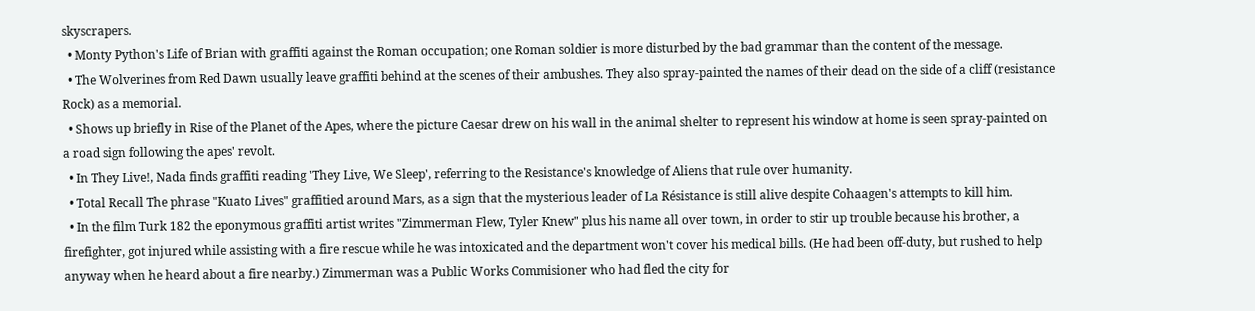skyscrapers.
  • Monty Python's Life of Brian with graffiti against the Roman occupation; one Roman soldier is more disturbed by the bad grammar than the content of the message.
  • The Wolverines from Red Dawn usually leave graffiti behind at the scenes of their ambushes. They also spray-painted the names of their dead on the side of a cliff (resistance Rock) as a memorial.
  • Shows up briefly in Rise of the Planet of the Apes, where the picture Caesar drew on his wall in the animal shelter to represent his window at home is seen spray-painted on a road sign following the apes' revolt.
  • In They Live!, Nada finds graffiti reading 'They Live, We Sleep', referring to the Resistance's knowledge of Aliens that rule over humanity.
  • Total Recall The phrase "Kuato Lives" graffitied around Mars, as a sign that the mysterious leader of La Résistance is still alive despite Cohaagen's attempts to kill him.
  • In the film Turk 182 the eponymous graffiti artist writes "Zimmerman Flew, Tyler Knew" plus his name all over town, in order to stir up trouble because his brother, a firefighter, got injured while assisting with a fire rescue while he was intoxicated and the department won't cover his medical bills. (He had been off-duty, but rushed to help anyway when he heard about a fire nearby.) Zimmerman was a Public Works Commisioner who had fled the city for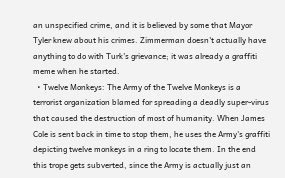an unspecified crime, and it is believed by some that Mayor Tyler knew about his crimes. Zimmerman doesn't actually have anything to do with Turk's grievance; it was already a graffiti meme when he started.
  • Twelve Monkeys: The Army of the Twelve Monkeys is a terrorist organization blamed for spreading a deadly super-virus that caused the destruction of most of humanity. When James Cole is sent back in time to stop them, he uses the Army's graffiti depicting twelve monkeys in a ring to locate them. In the end this trope gets subverted, since the Army is actually just an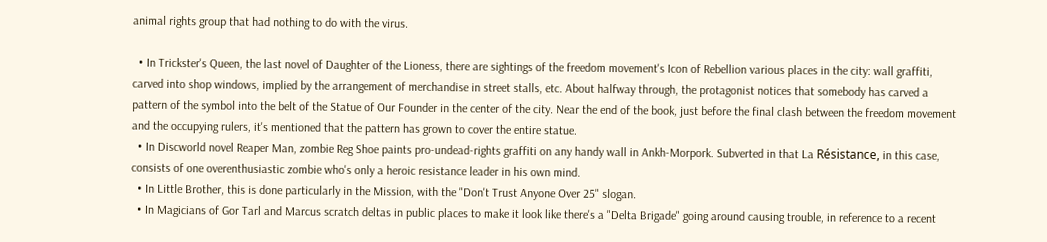animal rights group that had nothing to do with the virus.

  • In Trickster's Queen, the last novel of Daughter of the Lioness, there are sightings of the freedom movement's Icon of Rebellion various places in the city: wall graffiti, carved into shop windows, implied by the arrangement of merchandise in street stalls, etc. About halfway through, the protagonist notices that somebody has carved a pattern of the symbol into the belt of the Statue of Our Founder in the center of the city. Near the end of the book, just before the final clash between the freedom movement and the occupying rulers, it's mentioned that the pattern has grown to cover the entire statue.
  • In Discworld novel Reaper Man, zombie Reg Shoe paints pro-undead-rights graffiti on any handy wall in Ankh-Morpork. Subverted in that La Résistance, in this case, consists of one overenthusiastic zombie who's only a heroic resistance leader in his own mind.
  • In Little Brother, this is done particularly in the Mission, with the "Don't Trust Anyone Over 25" slogan.
  • In Magicians of Gor Tarl and Marcus scratch deltas in public places to make it look like there's a "Delta Brigade" going around causing trouble, in reference to a recent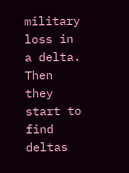military loss in a delta. Then they start to find deltas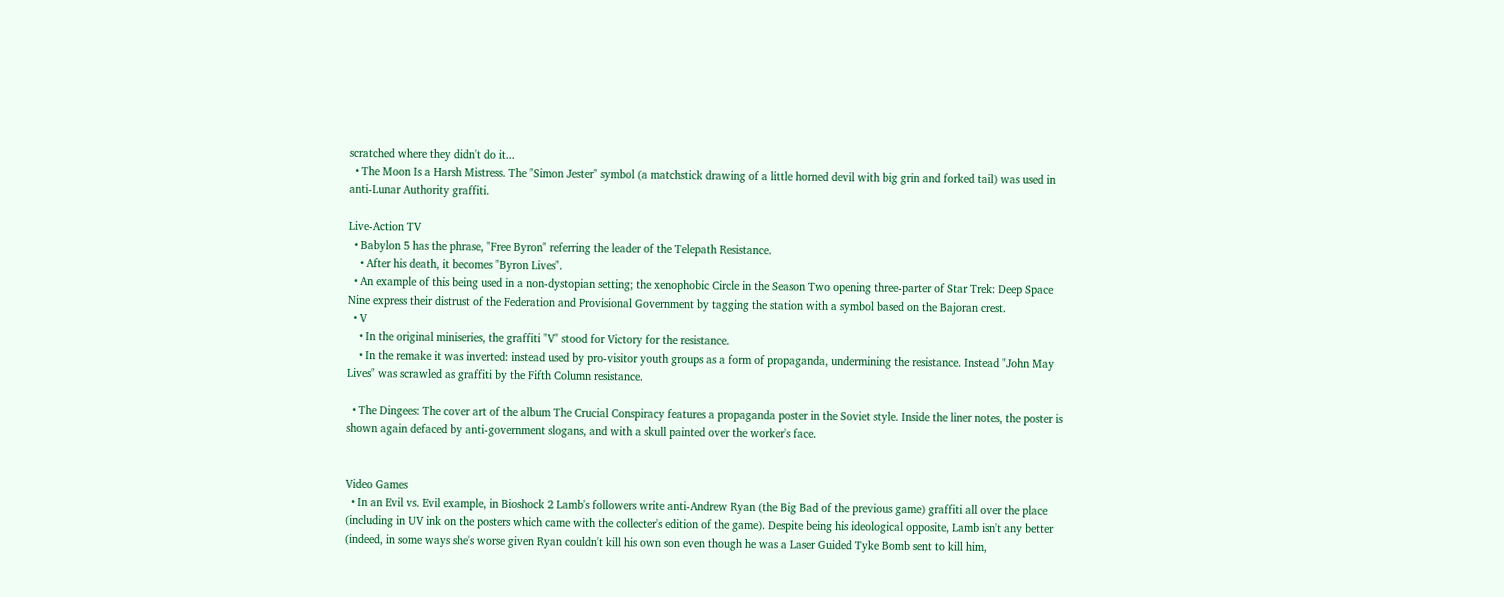scratched where they didn't do it...
  • The Moon Is a Harsh Mistress. The "Simon Jester" symbol (a matchstick drawing of a little horned devil with big grin and forked tail) was used in anti-Lunar Authority graffiti.

Live-Action TV
  • Babylon 5 has the phrase, "Free Byron" referring the leader of the Telepath Resistance.
    • After his death, it becomes "Byron Lives".
  • An example of this being used in a non-dystopian setting; the xenophobic Circle in the Season Two opening three-parter of Star Trek: Deep Space Nine express their distrust of the Federation and Provisional Government by tagging the station with a symbol based on the Bajoran crest.
  • V
    • In the original miniseries, the graffiti "V" stood for Victory for the resistance.
    • In the remake it was inverted: instead used by pro-visitor youth groups as a form of propaganda, undermining the resistance. Instead "John May Lives" was scrawled as graffiti by the Fifth Column resistance.

  • The Dingees: The cover art of the album The Crucial Conspiracy features a propaganda poster in the Soviet style. Inside the liner notes, the poster is shown again defaced by anti-government slogans, and with a skull painted over the worker's face.


Video Games
  • In an Evil vs. Evil example, in Bioshock 2 Lamb's followers write anti-Andrew Ryan (the Big Bad of the previous game) graffiti all over the place (including in UV ink on the posters which came with the collecter's edition of the game). Despite being his ideological opposite, Lamb isn't any better (indeed, in some ways she's worse given Ryan couldn't kill his own son even though he was a Laser Guided Tyke Bomb sent to kill him,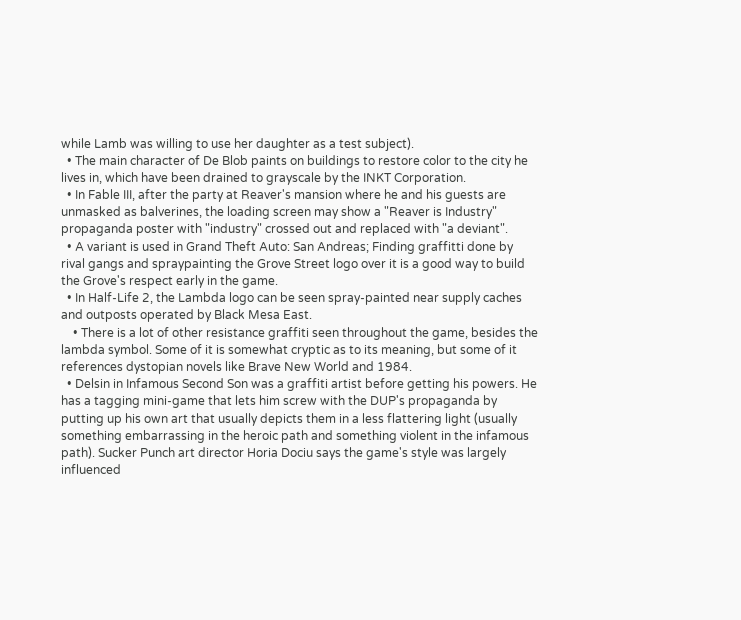while Lamb was willing to use her daughter as a test subject).
  • The main character of De Blob paints on buildings to restore color to the city he lives in, which have been drained to grayscale by the INKT Corporation.
  • In Fable III, after the party at Reaver's mansion where he and his guests are unmasked as balverines, the loading screen may show a "Reaver is Industry" propaganda poster with "industry" crossed out and replaced with "a deviant".
  • A variant is used in Grand Theft Auto: San Andreas; Finding graffitti done by rival gangs and spraypainting the Grove Street logo over it is a good way to build the Grove's respect early in the game.
  • In Half-Life 2, the Lambda logo can be seen spray-painted near supply caches and outposts operated by Black Mesa East.
    • There is a lot of other resistance graffiti seen throughout the game, besides the lambda symbol. Some of it is somewhat cryptic as to its meaning, but some of it references dystopian novels like Brave New World and 1984.
  • Delsin in Infamous Second Son was a graffiti artist before getting his powers. He has a tagging mini-game that lets him screw with the DUP's propaganda by putting up his own art that usually depicts them in a less flattering light (usually something embarrassing in the heroic path and something violent in the infamous path). Sucker Punch art director Horia Dociu says the game's style was largely influenced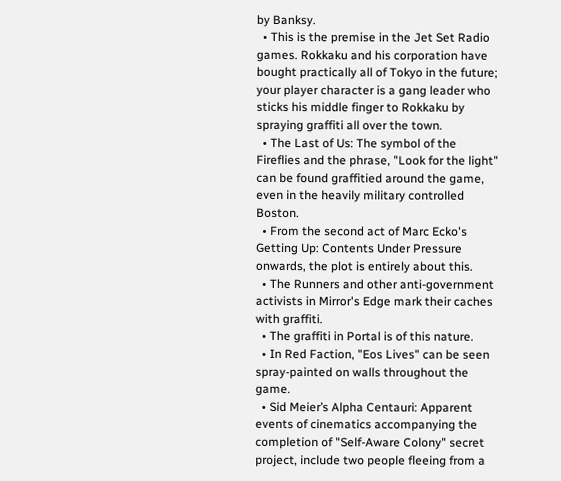by Banksy.
  • This is the premise in the Jet Set Radio games. Rokkaku and his corporation have bought practically all of Tokyo in the future; your player character is a gang leader who sticks his middle finger to Rokkaku by spraying graffiti all over the town.
  • The Last of Us: The symbol of the Fireflies and the phrase, "Look for the light" can be found graffitied around the game, even in the heavily military controlled Boston.
  • From the second act of Marc Ecko's Getting Up: Contents Under Pressure onwards, the plot is entirely about this.
  • The Runners and other anti-government activists in Mirror's Edge mark their caches with graffiti.
  • The graffiti in Portal is of this nature.
  • In Red Faction, "Eos Lives" can be seen spray-painted on walls throughout the game.
  • Sid Meier’s Alpha Centauri: Apparent events of cinematics accompanying the completion of "Self-Aware Colony" secret project, include two people fleeing from a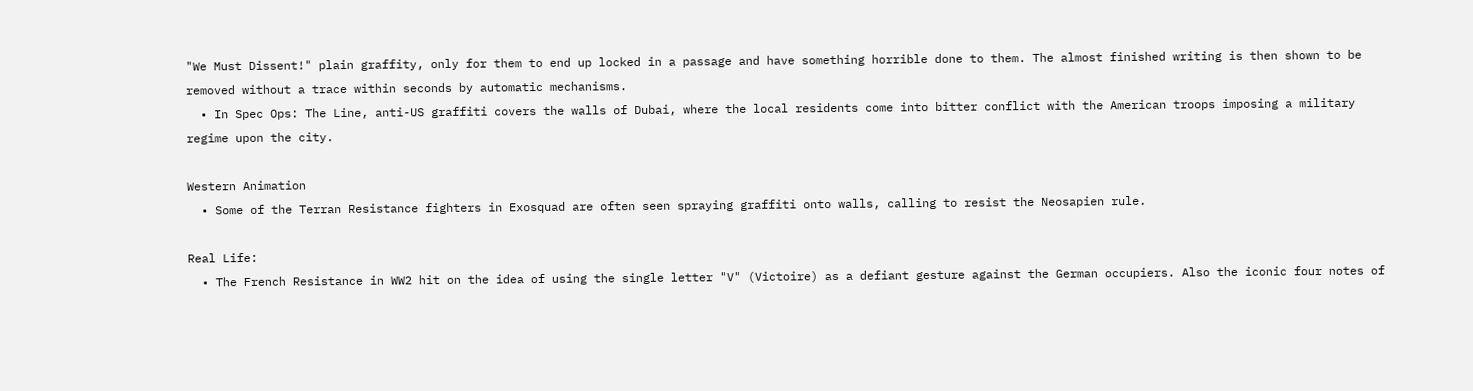"We Must Dissent!" plain graffity, only for them to end up locked in a passage and have something horrible done to them. The almost finished writing is then shown to be removed without a trace within seconds by automatic mechanisms.
  • In Spec Ops: The Line, anti-US graffiti covers the walls of Dubai, where the local residents come into bitter conflict with the American troops imposing a military regime upon the city.

Western Animation
  • Some of the Terran Resistance fighters in Exosquad are often seen spraying graffiti onto walls, calling to resist the Neosapien rule.

Real Life:
  • The French Resistance in WW2 hit on the idea of using the single letter "V" (Victoire) as a defiant gesture against the German occupiers. Also the iconic four notes of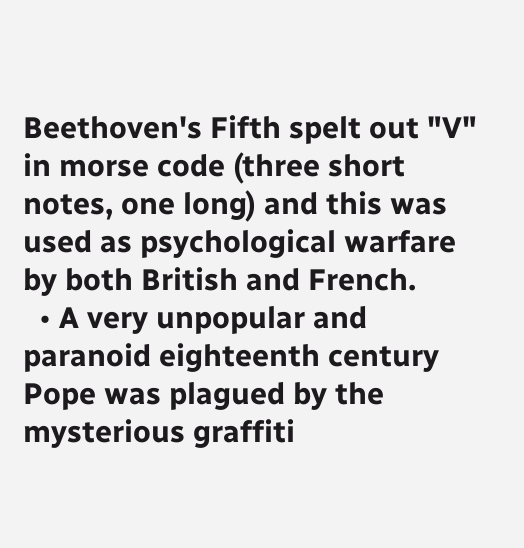Beethoven's Fifth spelt out "V" in morse code (three short notes, one long) and this was used as psychological warfare by both British and French.
  • A very unpopular and paranoid eighteenth century Pope was plagued by the mysterious graffiti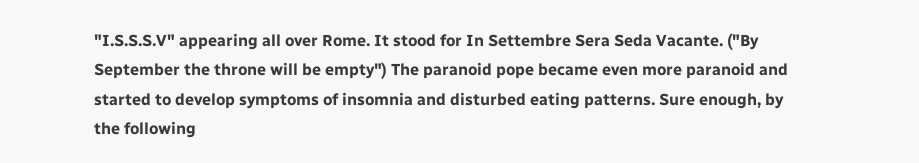"I.S.S.S.V" appearing all over Rome. It stood for In Settembre Sera Seda Vacante. ("By September the throne will be empty") The paranoid pope became even more paranoid and started to develop symptoms of insomnia and disturbed eating patterns. Sure enough, by the following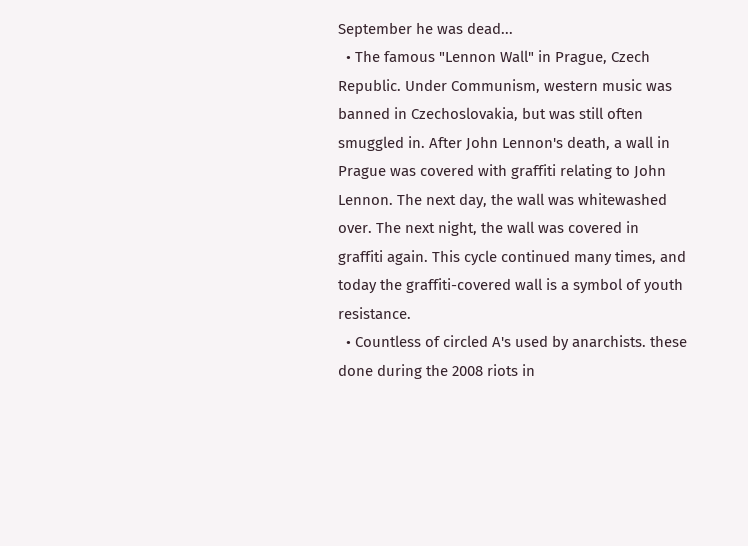September he was dead...
  • The famous "Lennon Wall" in Prague, Czech Republic. Under Communism, western music was banned in Czechoslovakia, but was still often smuggled in. After John Lennon's death, a wall in Prague was covered with graffiti relating to John Lennon. The next day, the wall was whitewashed over. The next night, the wall was covered in graffiti again. This cycle continued many times, and today the graffiti-covered wall is a symbol of youth resistance.
  • Countless of circled A's used by anarchists. these done during the 2008 riots in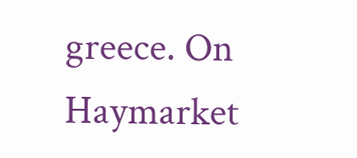greece. On Haymarket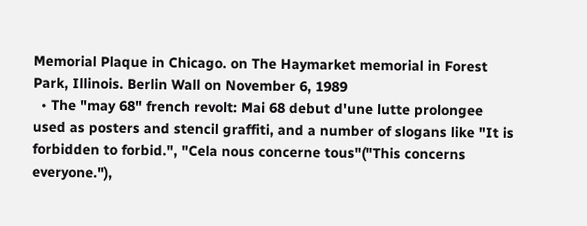Memorial Plaque in Chicago. on The Haymarket memorial in Forest Park, Illinois. Berlin Wall on November 6, 1989
  • The "may 68" french revolt: Mai 68 debut d'une lutte prolongee used as posters and stencil graffiti, and a number of slogans like "It is forbidden to forbid.", "Cela nous concerne tous"("This concerns everyone."),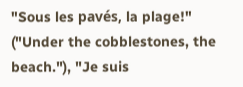"Sous les pavés, la plage!" ("Under the cobblestones, the beach."), "Je suis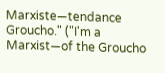Marxiste—tendance Groucho." ("I'm a Marxist—of the Groucho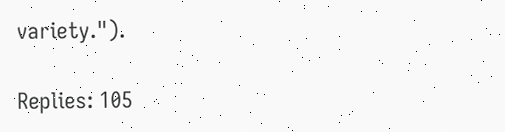variety.").

Replies: 105